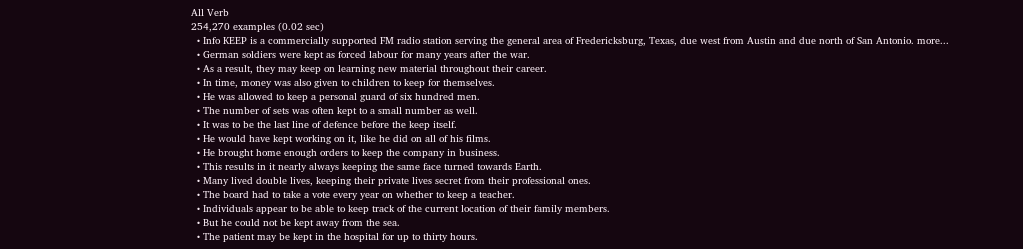All Verb
254,270 examples (0.02 sec)
  • Info KEEP is a commercially supported FM radio station serving the general area of Fredericksburg, Texas, due west from Austin and due north of San Antonio. more...
  • German soldiers were kept as forced labour for many years after the war.
  • As a result, they may keep on learning new material throughout their career.
  • In time, money was also given to children to keep for themselves.
  • He was allowed to keep a personal guard of six hundred men.
  • The number of sets was often kept to a small number as well.
  • It was to be the last line of defence before the keep itself.
  • He would have kept working on it, like he did on all of his films.
  • He brought home enough orders to keep the company in business.
  • This results in it nearly always keeping the same face turned towards Earth.
  • Many lived double lives, keeping their private lives secret from their professional ones.
  • The board had to take a vote every year on whether to keep a teacher.
  • Individuals appear to be able to keep track of the current location of their family members.
  • But he could not be kept away from the sea.
  • The patient may be kept in the hospital for up to thirty hours.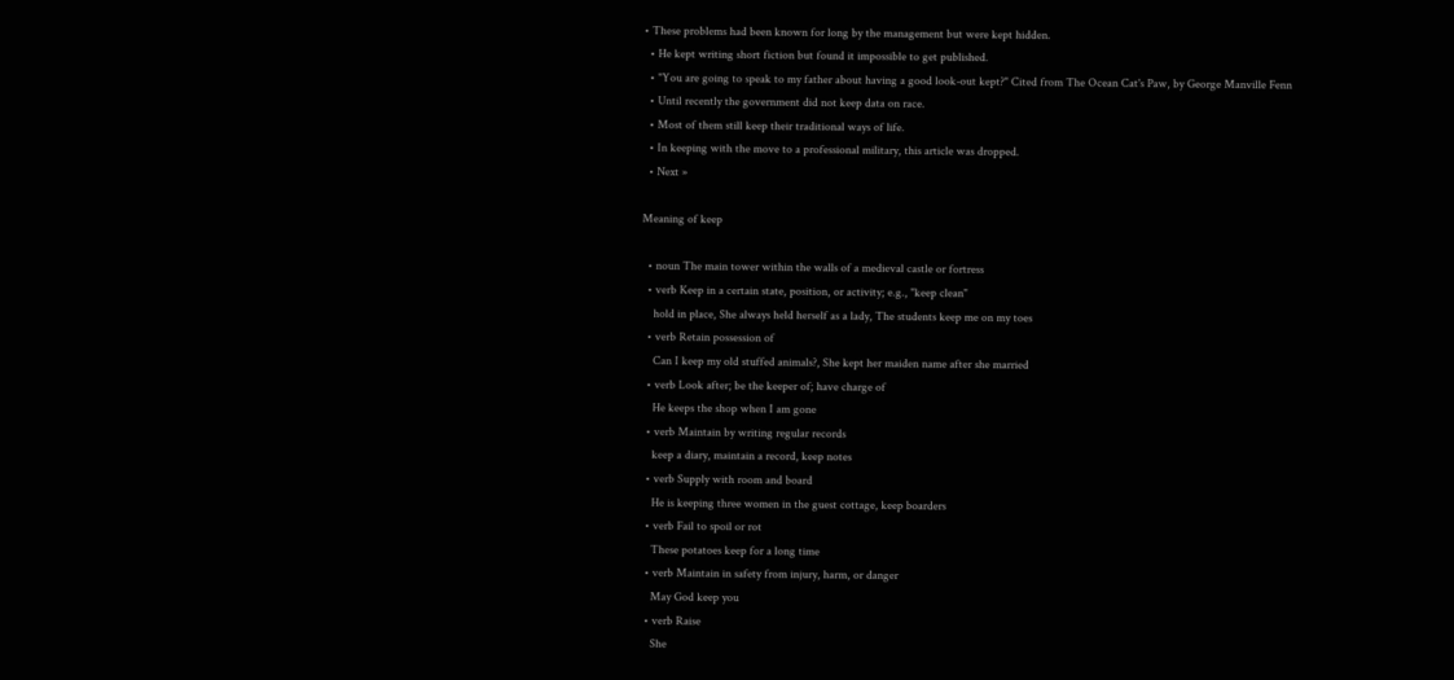• These problems had been known for long by the management but were kept hidden.
  • He kept writing short fiction but found it impossible to get published.
  • "You are going to speak to my father about having a good look-out kept?" Cited from The Ocean Cat's Paw, by George Manville Fenn
  • Until recently the government did not keep data on race.
  • Most of them still keep their traditional ways of life.
  • In keeping with the move to a professional military, this article was dropped.
  • Next »

Meaning of keep

  • noun The main tower within the walls of a medieval castle or fortress
  • verb Keep in a certain state, position, or activity; e.g., "keep clean"
    hold in place, She always held herself as a lady, The students keep me on my toes
  • verb Retain possession of
    Can I keep my old stuffed animals?, She kept her maiden name after she married
  • verb Look after; be the keeper of; have charge of
    He keeps the shop when I am gone
  • verb Maintain by writing regular records
    keep a diary, maintain a record, keep notes
  • verb Supply with room and board
    He is keeping three women in the guest cottage, keep boarders
  • verb Fail to spoil or rot
    These potatoes keep for a long time
  • verb Maintain in safety from injury, harm, or danger
    May God keep you
  • verb Raise
    She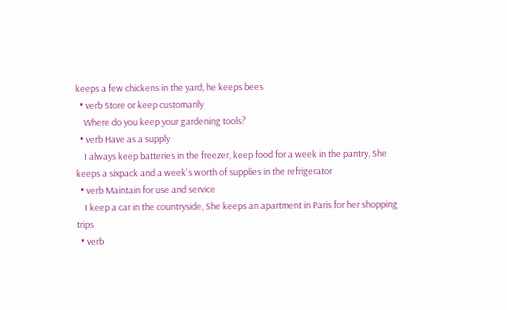keeps a few chickens in the yard, he keeps bees
  • verb Store or keep customarily
    Where do you keep your gardening tools?
  • verb Have as a supply
    I always keep batteries in the freezer, keep food for a week in the pantry, She keeps a sixpack and a week's worth of supplies in the refrigerator
  • verb Maintain for use and service
    I keep a car in the countryside, She keeps an apartment in Paris for her shopping trips
  • verb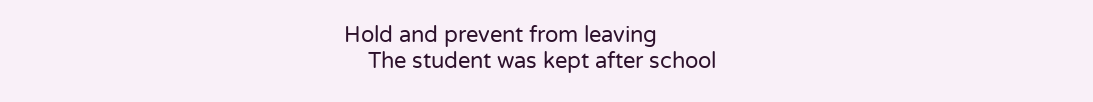Hold and prevent from leaving
    The student was kept after school